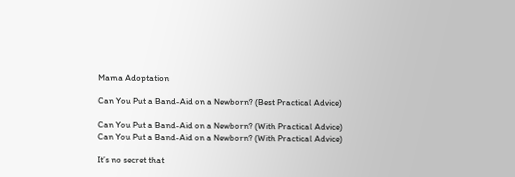Mama Adoptation

Can You Put a Band-Aid on a Newborn? (Best Practical Advice)

Can You Put a Band-Aid on a Newborn? (With Practical Advice)
Can You Put a Band-Aid on a Newborn? (With Practical Advice)

It’s no secret that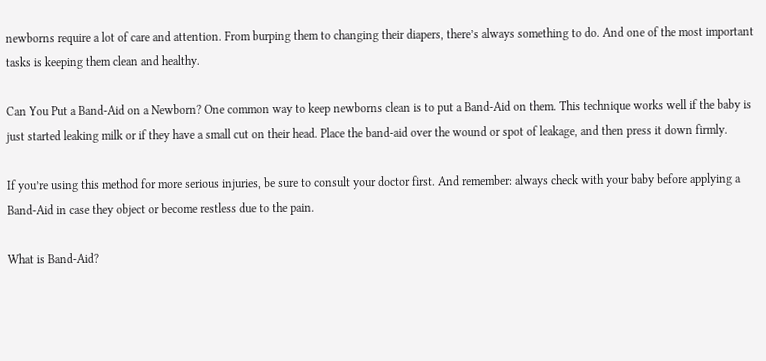newborns require a lot of care and attention. From burping them to changing their diapers, there’s always something to do. And one of the most important tasks is keeping them clean and healthy.

Can You Put a Band-Aid on a Newborn? One common way to keep newborns clean is to put a Band-Aid on them. This technique works well if the baby is just started leaking milk or if they have a small cut on their head. Place the band-aid over the wound or spot of leakage, and then press it down firmly.

If you’re using this method for more serious injuries, be sure to consult your doctor first. And remember: always check with your baby before applying a Band-Aid in case they object or become restless due to the pain.

What is Band-Aid?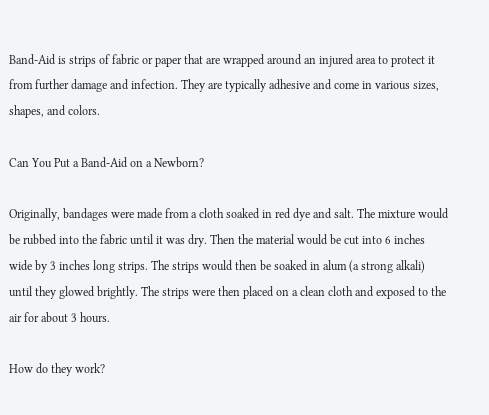Band-Aid is strips of fabric or paper that are wrapped around an injured area to protect it from further damage and infection. They are typically adhesive and come in various sizes, shapes, and colors.

Can You Put a Band-Aid on a Newborn?

Originally, bandages were made from a cloth soaked in red dye and salt. The mixture would be rubbed into the fabric until it was dry. Then the material would be cut into 6 inches wide by 3 inches long strips. The strips would then be soaked in alum (a strong alkali) until they glowed brightly. The strips were then placed on a clean cloth and exposed to the air for about 3 hours.

How do they work?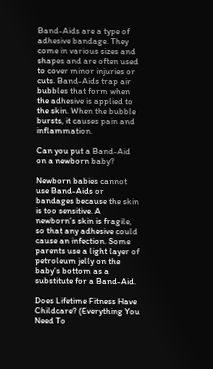Band-Aids are a type of adhesive bandage. They come in various sizes and shapes and are often used to cover minor injuries or cuts. Band-Aids trap air bubbles that form when the adhesive is applied to the skin. When the bubble bursts, it causes pain and inflammation.

Can you put a Band-Aid on a newborn baby?

Newborn babies cannot use Band-Aids or bandages because the skin is too sensitive. A newborn’s skin is fragile, so that any adhesive could cause an infection. Some parents use a light layer of petroleum jelly on the baby’s bottom as a substitute for a Band-Aid.

Does Lifetime Fitness Have Childcare? (Everything You Need To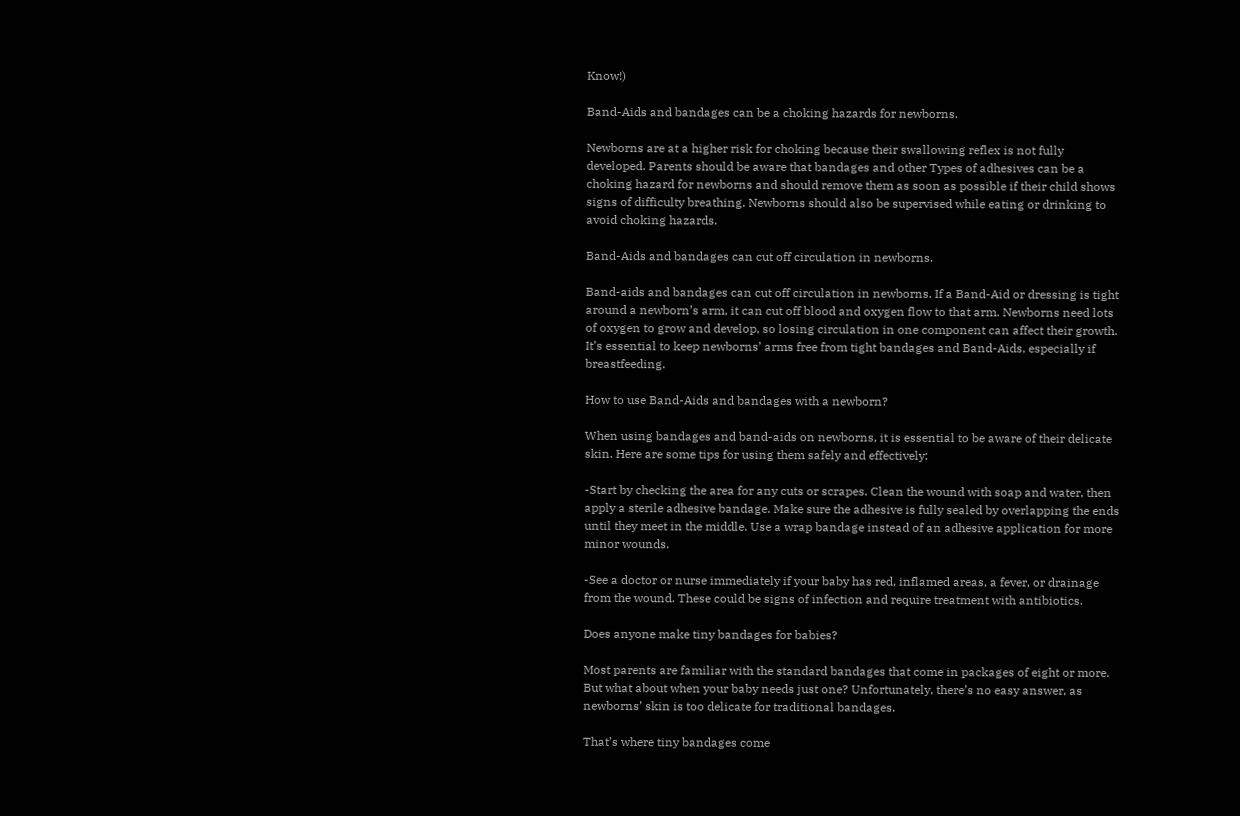Know!)

Band-Aids and bandages can be a choking hazards for newborns.

Newborns are at a higher risk for choking because their swallowing reflex is not fully developed. Parents should be aware that bandages and other Types of adhesives can be a choking hazard for newborns and should remove them as soon as possible if their child shows signs of difficulty breathing. Newborns should also be supervised while eating or drinking to avoid choking hazards.

Band-Aids and bandages can cut off circulation in newborns.

Band-aids and bandages can cut off circulation in newborns. If a Band-Aid or dressing is tight around a newborn’s arm, it can cut off blood and oxygen flow to that arm. Newborns need lots of oxygen to grow and develop, so losing circulation in one component can affect their growth. It’s essential to keep newborns’ arms free from tight bandages and Band-Aids, especially if breastfeeding.

How to use Band-Aids and bandages with a newborn?

When using bandages and band-aids on newborns, it is essential to be aware of their delicate skin. Here are some tips for using them safely and effectively:

-Start by checking the area for any cuts or scrapes. Clean the wound with soap and water, then apply a sterile adhesive bandage. Make sure the adhesive is fully sealed by overlapping the ends until they meet in the middle. Use a wrap bandage instead of an adhesive application for more minor wounds.

-See a doctor or nurse immediately if your baby has red, inflamed areas, a fever, or drainage from the wound. These could be signs of infection and require treatment with antibiotics.

Does anyone make tiny bandages for babies?

Most parents are familiar with the standard bandages that come in packages of eight or more. But what about when your baby needs just one? Unfortunately, there’s no easy answer, as newborns’ skin is too delicate for traditional bandages.

That’s where tiny bandages come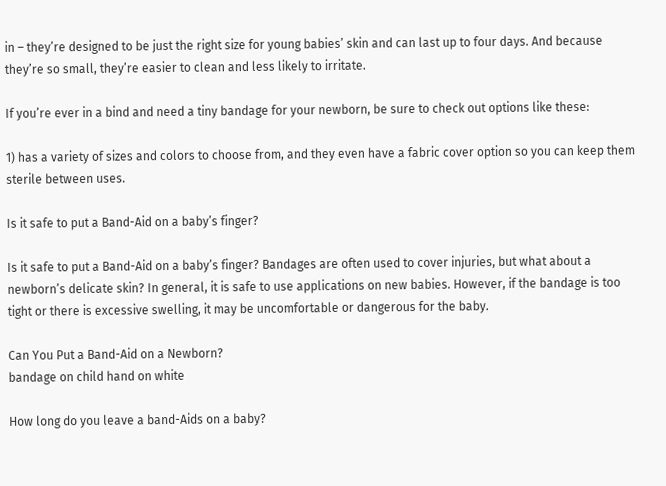in – they’re designed to be just the right size for young babies’ skin and can last up to four days. And because they’re so small, they’re easier to clean and less likely to irritate.

If you’re ever in a bind and need a tiny bandage for your newborn, be sure to check out options like these:

1) has a variety of sizes and colors to choose from, and they even have a fabric cover option so you can keep them sterile between uses.

Is it safe to put a Band-Aid on a baby’s finger?

Is it safe to put a Band-Aid on a baby’s finger? Bandages are often used to cover injuries, but what about a newborn’s delicate skin? In general, it is safe to use applications on new babies. However, if the bandage is too tight or there is excessive swelling, it may be uncomfortable or dangerous for the baby.

Can You Put a Band-Aid on a Newborn?
bandage on child hand on white

How long do you leave a band-Aids on a baby?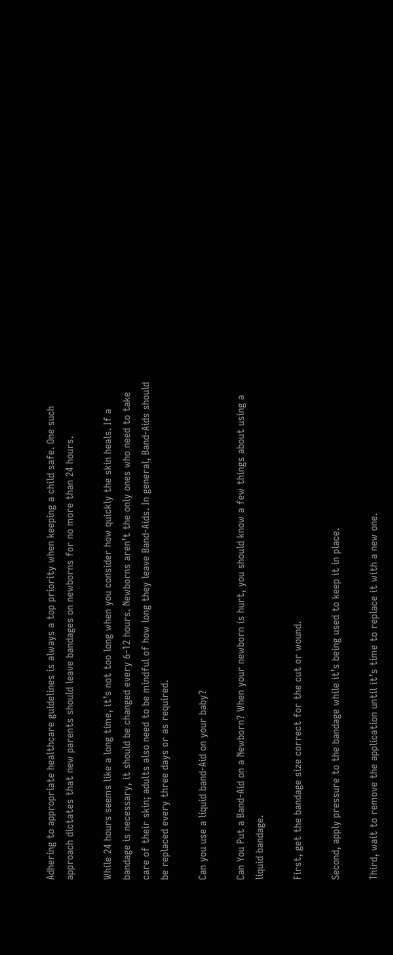Adhering to appropriate healthcare guidelines is always a top priority when keeping a child safe. One such approach dictates that new parents should leave bandages on newborns for no more than 24 hours.

While 24 hours seems like a long time, it’s not too long when you consider how quickly the skin heals. If a bandage is necessary, it should be changed every 6-12 hours. Newborns aren’t the only ones who need to take care of their skin; adults also need to be mindful of how long they leave Band-Aids. In general, Band-Aids should be replaced every three days or as required.

Can you use a liquid band-Aid on your baby?

Can You Put a Band-Aid on a Newborn? When your newborn is hurt, you should know a few things about using a liquid bandage.

First, get the bandage size correct for the cut or wound.

Second, apply pressure to the bandage while it’s being used to keep it in place.

Third, wait to remove the application until it’s time to replace it with a new one.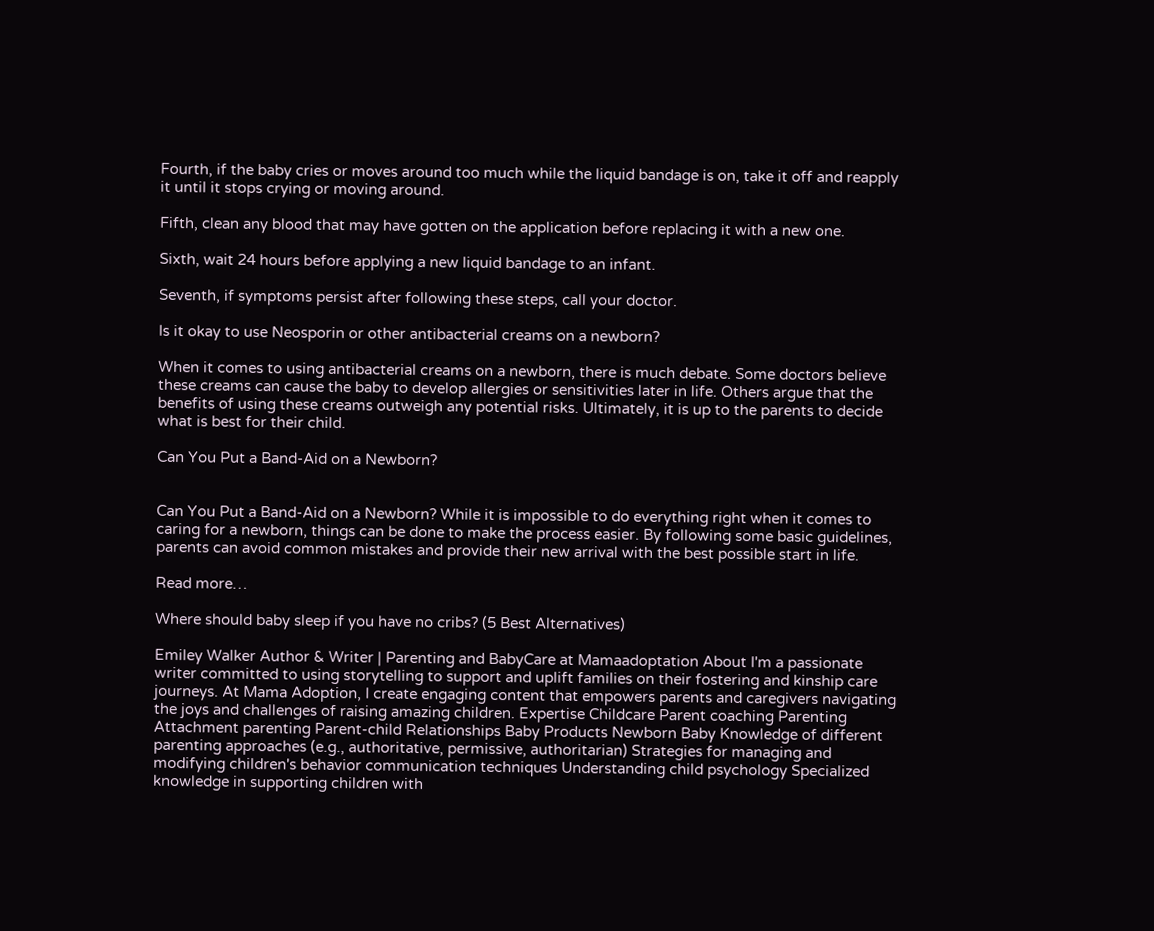Fourth, if the baby cries or moves around too much while the liquid bandage is on, take it off and reapply it until it stops crying or moving around.

Fifth, clean any blood that may have gotten on the application before replacing it with a new one.

Sixth, wait 24 hours before applying a new liquid bandage to an infant.

Seventh, if symptoms persist after following these steps, call your doctor.

Is it okay to use Neosporin or other antibacterial creams on a newborn?

When it comes to using antibacterial creams on a newborn, there is much debate. Some doctors believe these creams can cause the baby to develop allergies or sensitivities later in life. Others argue that the benefits of using these creams outweigh any potential risks. Ultimately, it is up to the parents to decide what is best for their child.

Can You Put a Band-Aid on a Newborn?


Can You Put a Band-Aid on a Newborn? While it is impossible to do everything right when it comes to caring for a newborn, things can be done to make the process easier. By following some basic guidelines, parents can avoid common mistakes and provide their new arrival with the best possible start in life.

Read more…

Where should baby sleep if you have no cribs? (5 Best Alternatives)

Emiley Walker Author & Writer | Parenting and BabyCare at Mamaadoptation About I'm a passionate writer committed to using storytelling to support and uplift families on their fostering and kinship care journeys. At Mama Adoption, I create engaging content that empowers parents and caregivers navigating the joys and challenges of raising amazing children. Expertise Childcare Parent coaching Parenting Attachment parenting Parent-child Relationships Baby Products Newborn Baby Knowledge of different parenting approaches (e.g., authoritative, permissive, authoritarian) Strategies for managing and modifying children's behavior communication techniques Understanding child psychology Specialized knowledge in supporting children with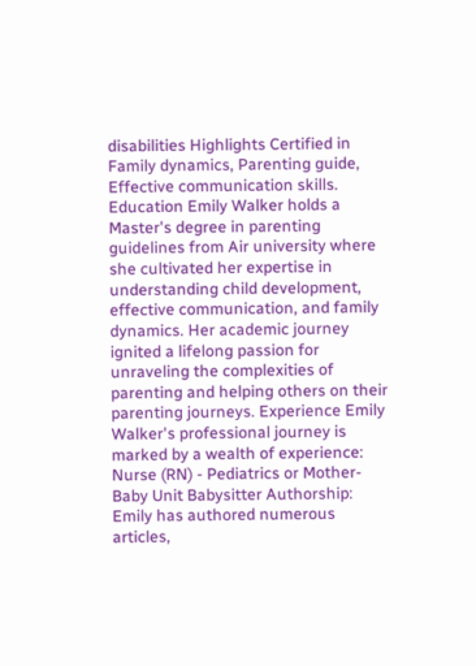disabilities Highlights Certified in Family dynamics, Parenting guide, Effective communication skills. Education Emily Walker holds a Master's degree in parenting guidelines from Air university where she cultivated her expertise in understanding child development, effective communication, and family dynamics. Her academic journey ignited a lifelong passion for unraveling the complexities of parenting and helping others on their parenting journeys. Experience Emily Walker's professional journey is marked by a wealth of experience: Nurse (RN) - Pediatrics or Mother-Baby Unit Babysitter Authorship: Emily has authored numerous articles,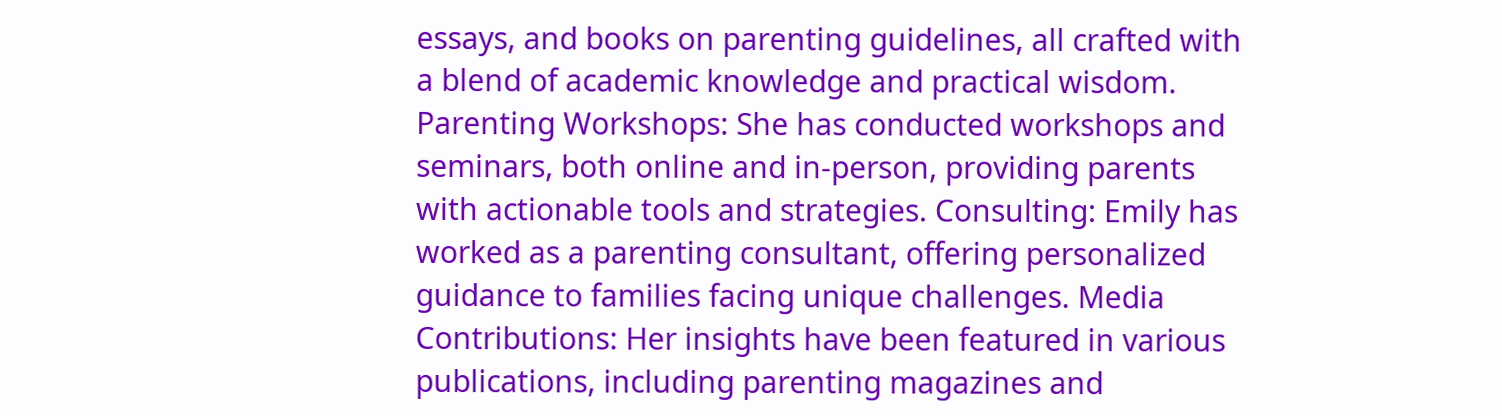essays, and books on parenting guidelines, all crafted with a blend of academic knowledge and practical wisdom. Parenting Workshops: She has conducted workshops and seminars, both online and in-person, providing parents with actionable tools and strategies. Consulting: Emily has worked as a parenting consultant, offering personalized guidance to families facing unique challenges. Media Contributions: Her insights have been featured in various publications, including parenting magazines and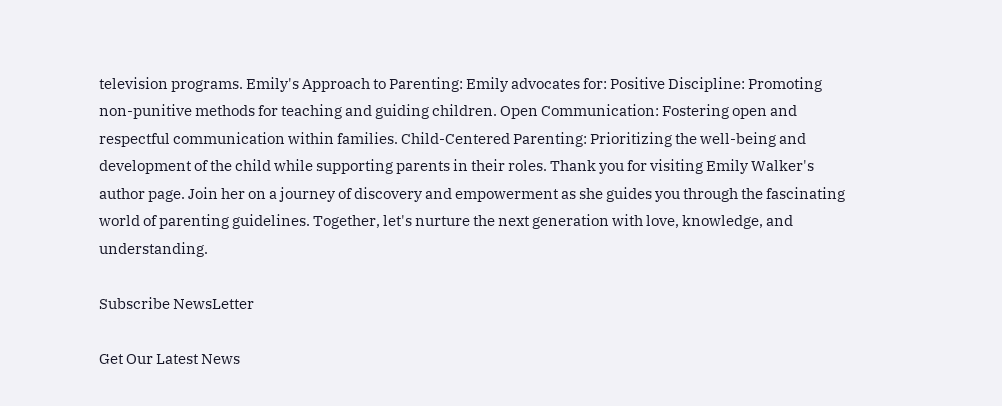television programs. Emily's Approach to Parenting: Emily advocates for: Positive Discipline: Promoting non-punitive methods for teaching and guiding children. Open Communication: Fostering open and respectful communication within families. Child-Centered Parenting: Prioritizing the well-being and development of the child while supporting parents in their roles. Thank you for visiting Emily Walker's author page. Join her on a journey of discovery and empowerment as she guides you through the fascinating world of parenting guidelines. Together, let's nurture the next generation with love, knowledge, and understanding.

Subscribe NewsLetter

Get Our Latest News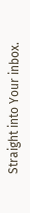Straight into Your inbox.